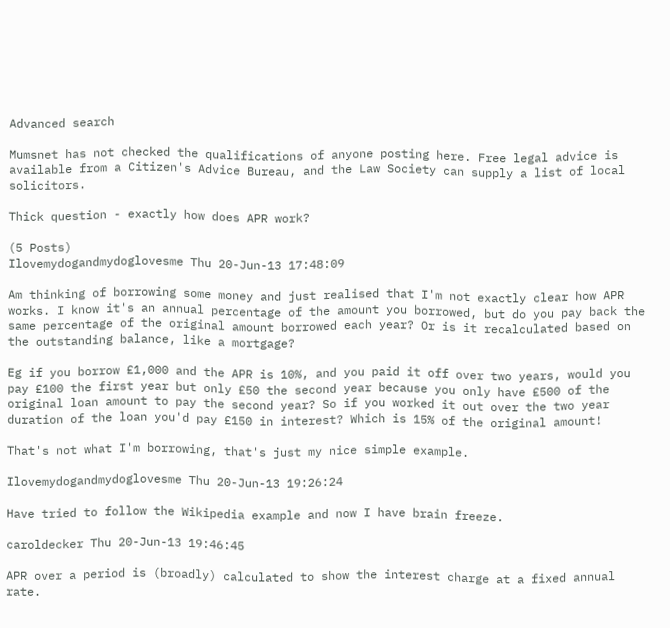Advanced search

Mumsnet has not checked the qualifications of anyone posting here. Free legal advice is available from a Citizen's Advice Bureau, and the Law Society can supply a list of local solicitors.

Thick question - exactly how does APR work?

(5 Posts)
Ilovemydogandmydoglovesme Thu 20-Jun-13 17:48:09

Am thinking of borrowing some money and just realised that I'm not exactly clear how APR works. I know it's an annual percentage of the amount you borrowed, but do you pay back the same percentage of the original amount borrowed each year? Or is it recalculated based on the outstanding balance, like a mortgage?

Eg if you borrow £1,000 and the APR is 10%, and you paid it off over two years, would you pay £100 the first year but only £50 the second year because you only have £500 of the original loan amount to pay the second year? So if you worked it out over the two year duration of the loan you'd pay £150 in interest? Which is 15% of the original amount!

That's not what I'm borrowing, that's just my nice simple example.

Ilovemydogandmydoglovesme Thu 20-Jun-13 19:26:24

Have tried to follow the Wikipedia example and now I have brain freeze.

caroldecker Thu 20-Jun-13 19:46:45

APR over a period is (broadly) calculated to show the interest charge at a fixed annual rate.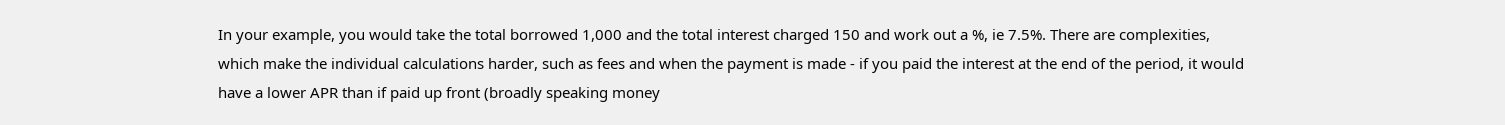In your example, you would take the total borrowed 1,000 and the total interest charged 150 and work out a %, ie 7.5%. There are complexities, which make the individual calculations harder, such as fees and when the payment is made - if you paid the interest at the end of the period, it would have a lower APR than if paid up front (broadly speaking money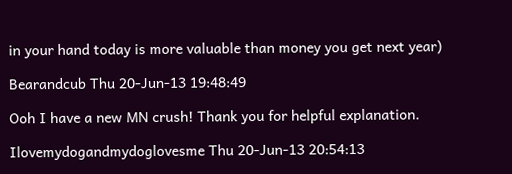in your hand today is more valuable than money you get next year)

Bearandcub Thu 20-Jun-13 19:48:49

Ooh I have a new MN crush! Thank you for helpful explanation.

Ilovemydogandmydoglovesme Thu 20-Jun-13 20:54:13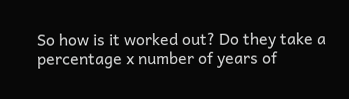So how is it worked out? Do they take a percentage x number of years of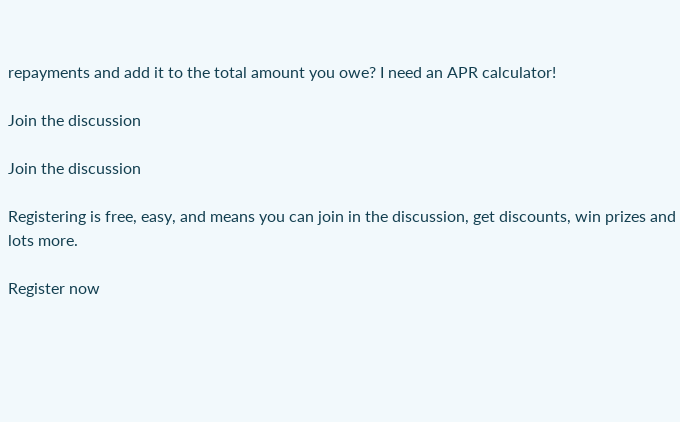repayments and add it to the total amount you owe? I need an APR calculator!

Join the discussion

Join the discussion

Registering is free, easy, and means you can join in the discussion, get discounts, win prizes and lots more.

Register now